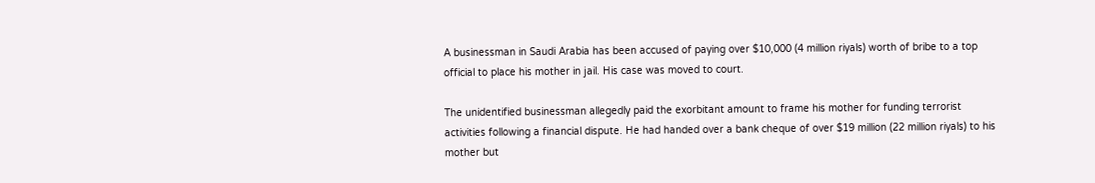A businessman in Saudi Arabia has been accused of paying over $10,000 (4 million riyals) worth of bribe to a top official to place his mother in jail. His case was moved to court.

The unidentified businessman allegedly paid the exorbitant amount to frame his mother for funding terrorist activities following a financial dispute. He had handed over a bank cheque of over $19 million (22 million riyals) to his mother but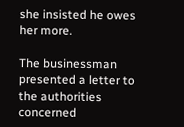she insisted he owes her more.

The businessman presented a letter to the authorities concerned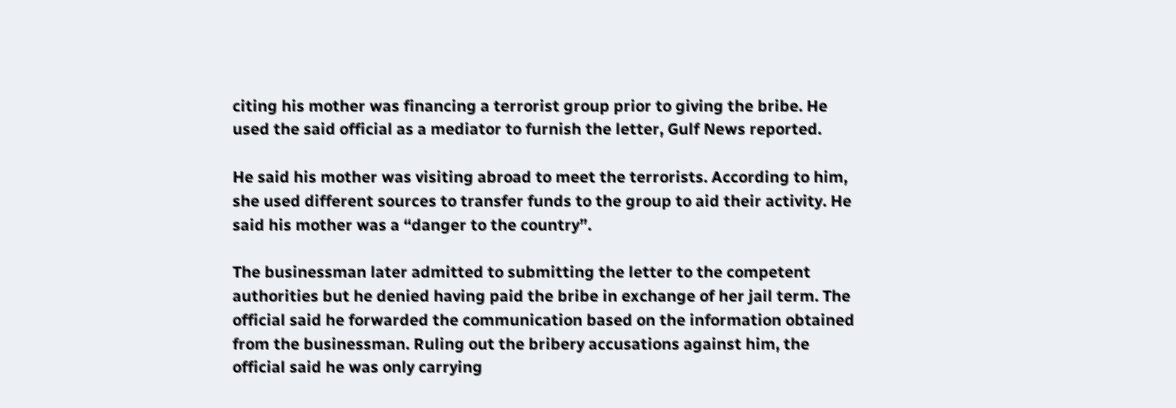citing his mother was financing a terrorist group prior to giving the bribe. He used the said official as a mediator to furnish the letter, Gulf News reported.

He said his mother was visiting abroad to meet the terrorists. According to him, she used different sources to transfer funds to the group to aid their activity. He said his mother was a “danger to the country”.

The businessman later admitted to submitting the letter to the competent authorities but he denied having paid the bribe in exchange of her jail term. The official said he forwarded the communication based on the information obtained from the businessman. Ruling out the bribery accusations against him, the official said he was only carrying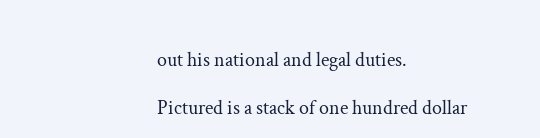out his national and legal duties.

Pictured is a stack of one hundred dollar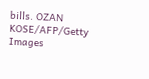bills. OZAN KOSE/AFP/Getty Images